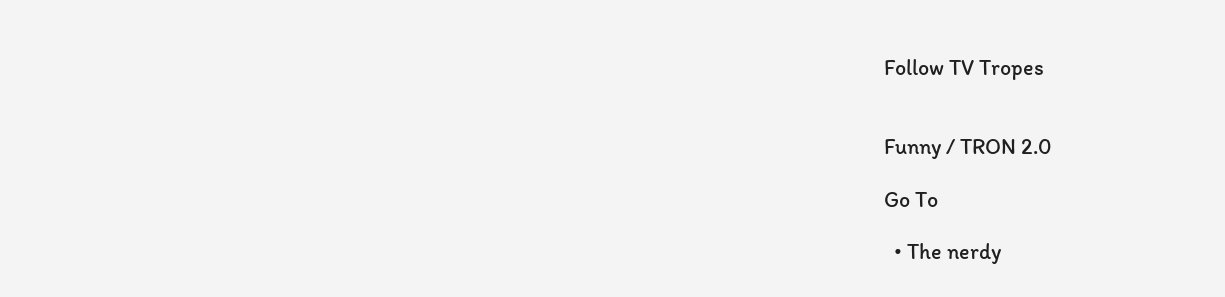Follow TV Tropes


Funny / TRON 2.0

Go To

  • The nerdy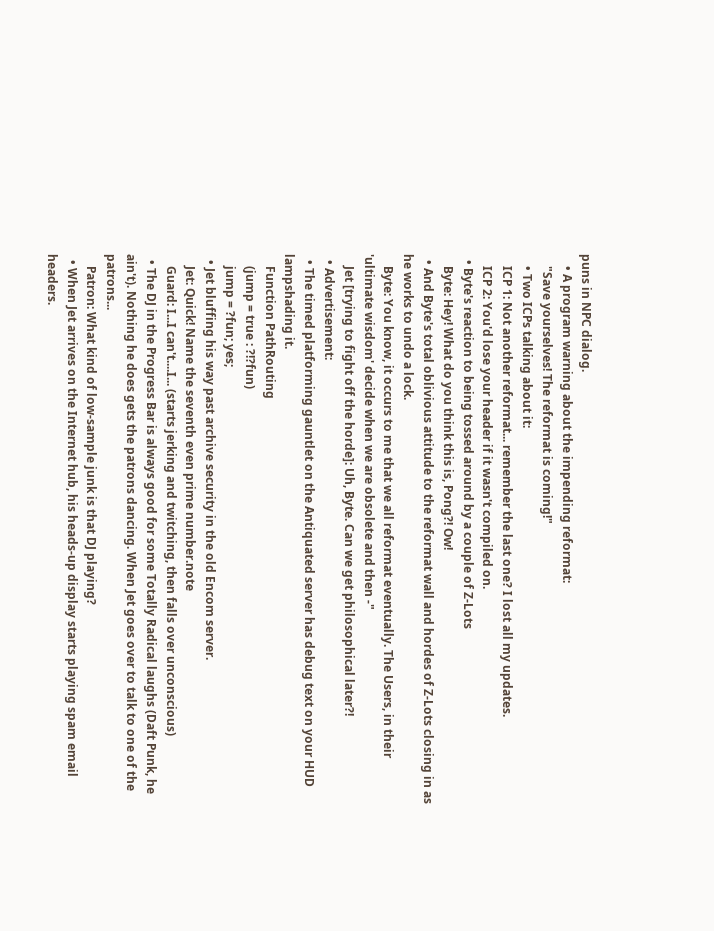puns in NPC dialog.
    • A program warning about the impending reformat:
    "Save yourselves! The reformat is coming!"
    • Two ICPs talking about it:
    ICP 1: Not another reformat... remember the last one? I lost all my updates.
    ICP 2: You'd lose your header if it wasn't compiled on.
  • Byte's reaction to being tossed around by a couple of Z-Lots
    Byte: Hey! What do you think this is, Pong?! Ow!
  • And Byte's total oblivious attitude to the reformat wall and hordes of Z-Lots closing in as he works to undo a lock.
    Byte: You know, it occurs to me that we all reformat eventually. The Users, in their 'ultimate wisdom' decide when we are obsolete and then -"
    Jet [trying to fight off the horde]: Uh, Byte. Can we get philosophical later?!
  • Advertisement:
  • The timed platforming gauntlet on the Antiquated server has debug text on your HUD lampshading it.
    Function PathRouting
    (jump = true : ?!?fun)
    jump = ?fun; yes;
  • Jet bluffing his way past archive security in the old Encom server.
    Jet: Quick! Name the seventh even prime number.note
    Guard: I...I can't....I... (starts jerking and twitching, then falls over unconscious)
  • The DJ in the Progress Bar is always good for some Totally Radical laughs (Daft Punk, he ain't). Nothing he does gets the patrons dancing. When Jet goes over to talk to one of the patrons...
    Patron: What kind of low-sample junk is that DJ playing?
  • When Jet arrives on the Internet hub, his heads-up display starts playing spam email headers.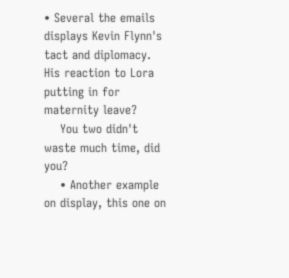• Several the emails displays Kevin Flynn's tact and diplomacy. His reaction to Lora putting in for maternity leave?
    You two didn't waste much time, did you?
    • Another example on display, this one on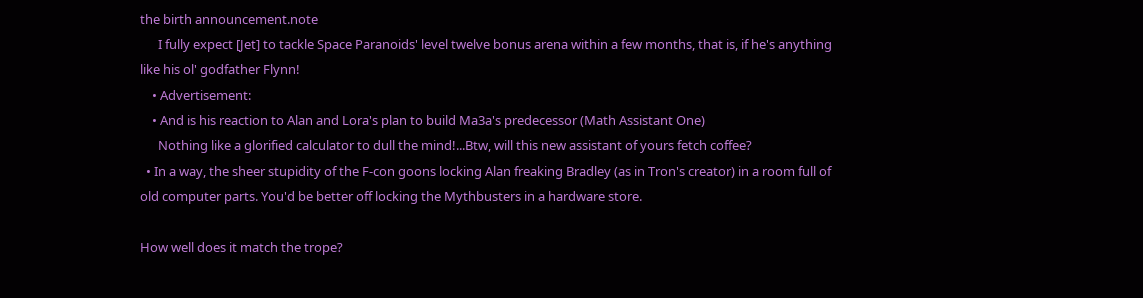the birth announcement.note
      I fully expect [Jet] to tackle Space Paranoids' level twelve bonus arena within a few months, that is, if he's anything like his ol' godfather Flynn!
    • Advertisement:
    • And is his reaction to Alan and Lora's plan to build Ma3a's predecessor (Math Assistant One)
      Nothing like a glorified calculator to dull the mind!...Btw, will this new assistant of yours fetch coffee?
  • In a way, the sheer stupidity of the F-con goons locking Alan freaking Bradley (as in Tron's creator) in a room full of old computer parts. You'd be better off locking the Mythbusters in a hardware store.

How well does it match the trope?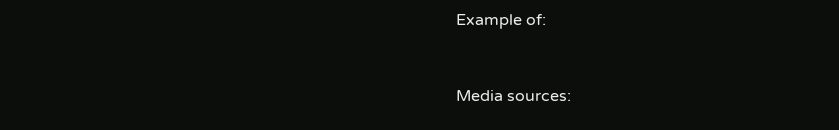Example of:


Media sources: